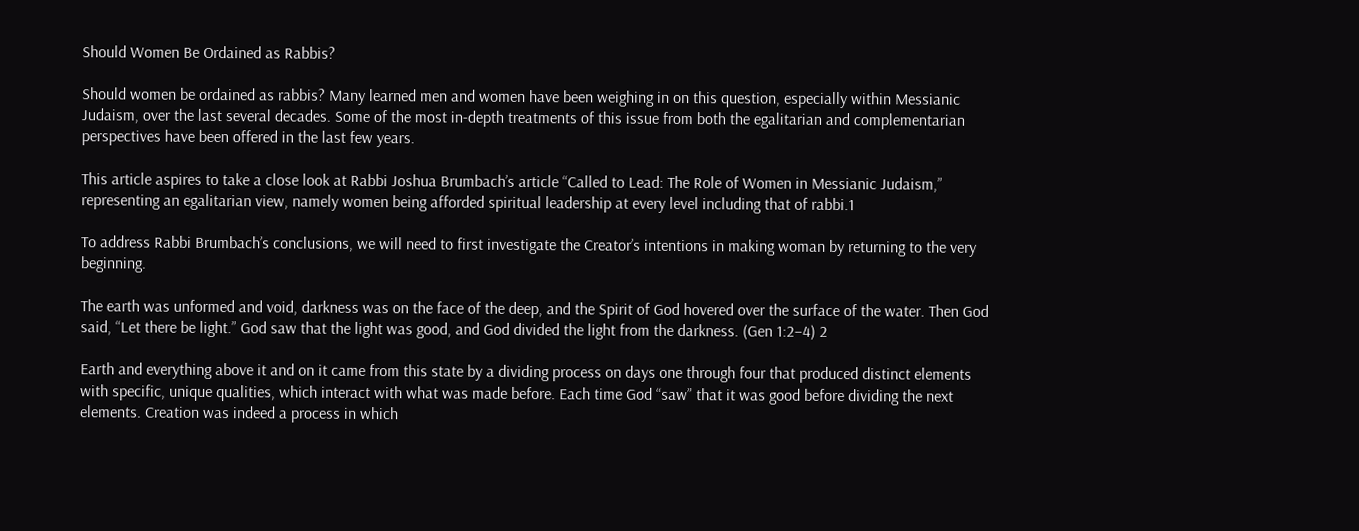Should Women Be Ordained as Rabbis?

Should women be ordained as rabbis? Many learned men and women have been weighing in on this question, especially within Messianic Judaism, over the last several decades. Some of the most in-depth treatments of this issue from both the egalitarian and complementarian perspectives have been offered in the last few years.

This article aspires to take a close look at Rabbi Joshua Brumbach’s article “Called to Lead: The Role of Women in Messianic Judaism,” representing an egalitarian view, namely women being afforded spiritual leadership at every level including that of rabbi.1

To address Rabbi Brumbach’s conclusions, we will need to first investigate the Creator’s intentions in making woman by returning to the very beginning.

The earth was unformed and void, darkness was on the face of the deep, and the Spirit of God hovered over the surface of the water. Then God said, “Let there be light.” God saw that the light was good, and God divided the light from the darkness. (Gen 1:2–4) 2

Earth and everything above it and on it came from this state by a dividing process on days one through four that produced distinct elements with specific, unique qualities, which interact with what was made before. Each time God “saw” that it was good before dividing the next elements. Creation was indeed a process in which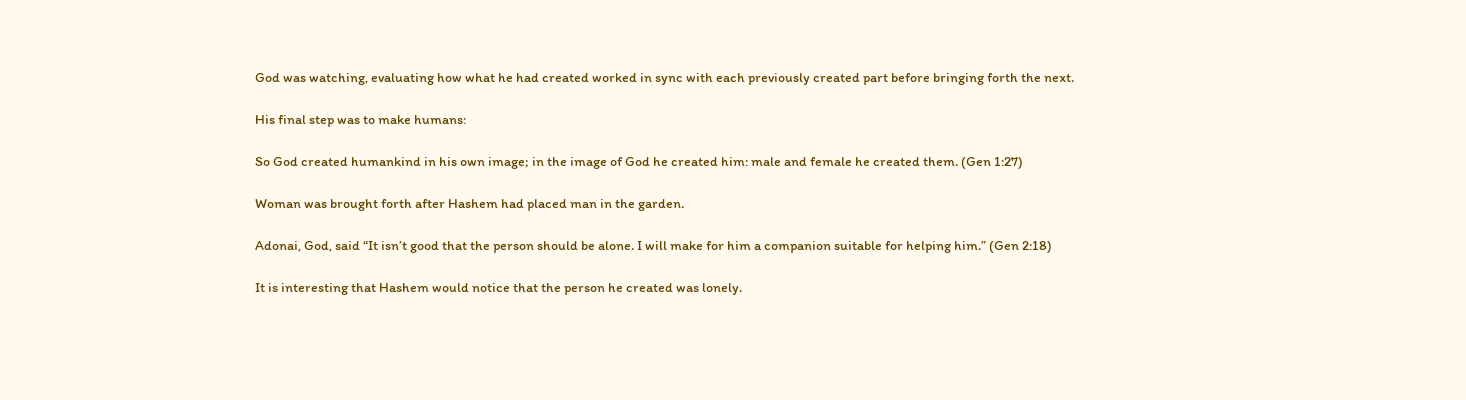God was watching, evaluating how what he had created worked in sync with each previously created part before bringing forth the next.

His final step was to make humans:

So God created humankind in his own image; in the image of God he created him: male and female he created them. (Gen 1:27)

Woman was brought forth after Hashem had placed man in the garden.

Adonai, God, said “It isn’t good that the person should be alone. I will make for him a companion suitable for helping him.” (Gen 2:18)

It is interesting that Hashem would notice that the person he created was lonely.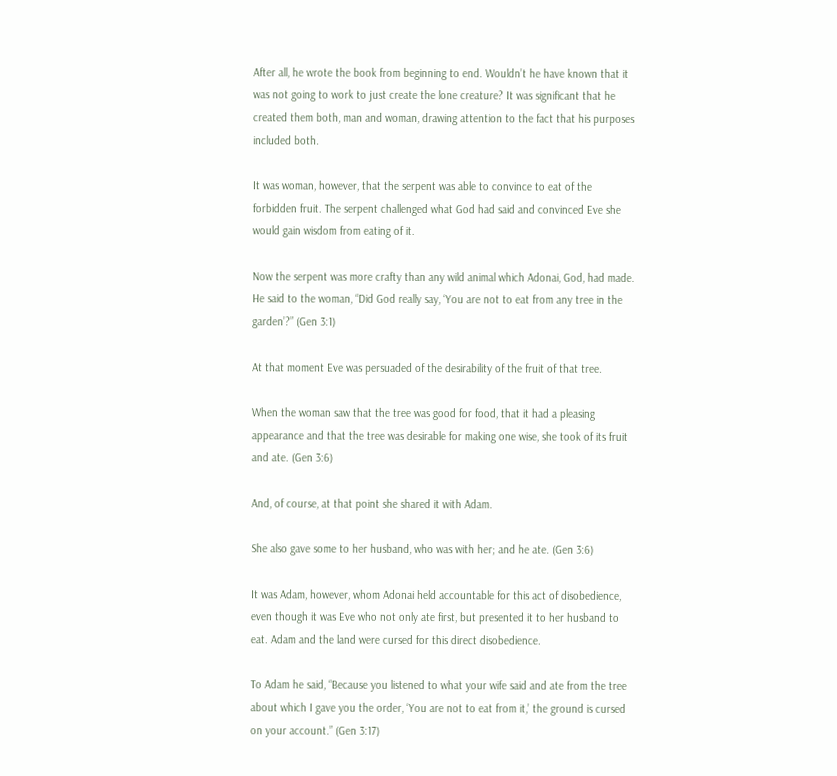After all, he wrote the book from beginning to end. Wouldn’t he have known that it was not going to work to just create the lone creature? It was significant that he created them both, man and woman, drawing attention to the fact that his purposes included both.

It was woman, however, that the serpent was able to convince to eat of the forbidden fruit. The serpent challenged what God had said and convinced Eve she would gain wisdom from eating of it.

Now the serpent was more crafty than any wild animal which Adonai, God, had made. He said to the woman, “Did God really say, ‘You are not to eat from any tree in the garden’?” (Gen 3:1)

At that moment Eve was persuaded of the desirability of the fruit of that tree.

When the woman saw that the tree was good for food, that it had a pleasing appearance and that the tree was desirable for making one wise, she took of its fruit and ate. (Gen 3:6)

And, of course, at that point she shared it with Adam.

She also gave some to her husband, who was with her; and he ate. (Gen 3:6)

It was Adam, however, whom Adonai held accountable for this act of disobedience, even though it was Eve who not only ate first, but presented it to her husband to eat. Adam and the land were cursed for this direct disobedience.

To Adam he said, “Because you listened to what your wife said and ate from the tree about which I gave you the order, ‘You are not to eat from it,’ the ground is cursed on your account.” (Gen 3:17)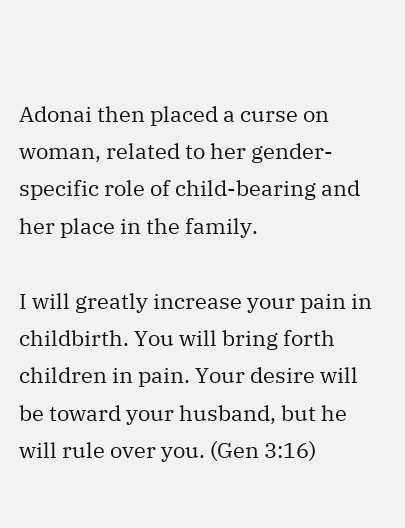Adonai then placed a curse on woman, related to her gender-specific role of child-bearing and her place in the family.

I will greatly increase your pain in childbirth. You will bring forth children in pain. Your desire will be toward your husband, but he will rule over you. (Gen 3:16)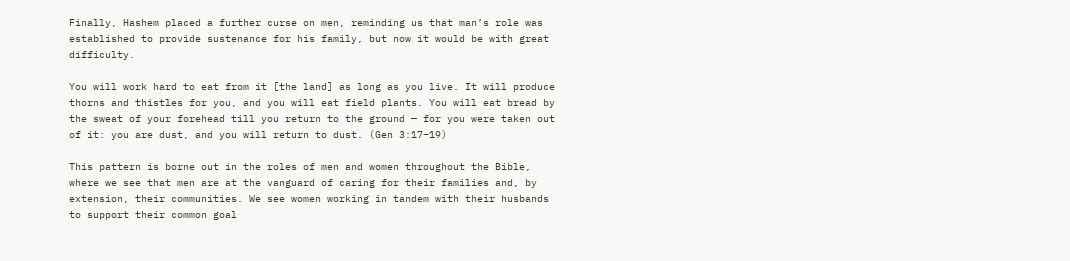Finally, Hashem placed a further curse on men, reminding us that man’s role was established to provide sustenance for his family, but now it would be with great difficulty.

You will work hard to eat from it [the land] as long as you live. It will produce thorns and thistles for you, and you will eat field plants. You will eat bread by the sweat of your forehead till you return to the ground — for you were taken out of it: you are dust, and you will return to dust. (Gen 3:17–19)

This pattern is borne out in the roles of men and women throughout the Bible, where we see that men are at the vanguard of caring for their families and, by extension, their communities. We see women working in tandem with their husbands to support their common goal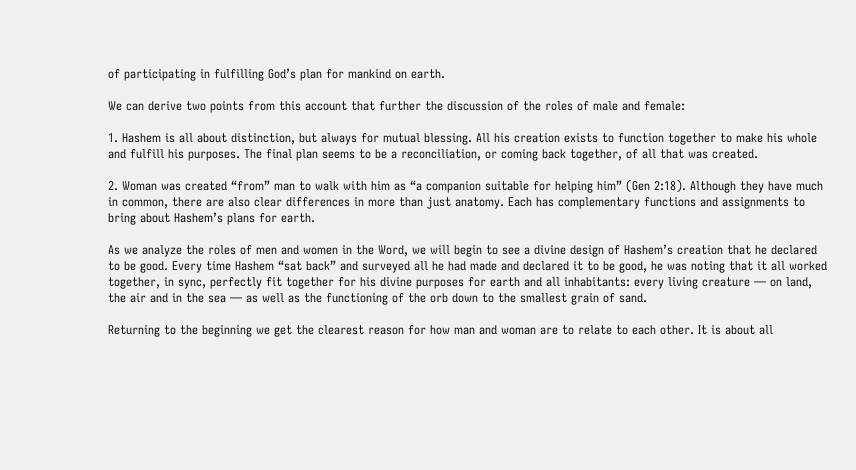of participating in fulfilling God’s plan for mankind on earth.

We can derive two points from this account that further the discussion of the roles of male and female:

1. Hashem is all about distinction, but always for mutual blessing. All his creation exists to function together to make his whole and fulfill his purposes. The final plan seems to be a reconciliation, or coming back together, of all that was created.

2. Woman was created “from” man to walk with him as “a companion suitable for helping him” (Gen 2:18). Although they have much in common, there are also clear differences in more than just anatomy. Each has complementary functions and assignments to bring about Hashem’s plans for earth.

As we analyze the roles of men and women in the Word, we will begin to see a divine design of Hashem’s creation that he declared to be good. Every time Hashem “sat back” and surveyed all he had made and declared it to be good, he was noting that it all worked together, in sync, perfectly fit together for his divine purposes for earth and all inhabitants: every living creature — on land, the air and in the sea — as well as the functioning of the orb down to the smallest grain of sand.

Returning to the beginning we get the clearest reason for how man and woman are to relate to each other. It is about all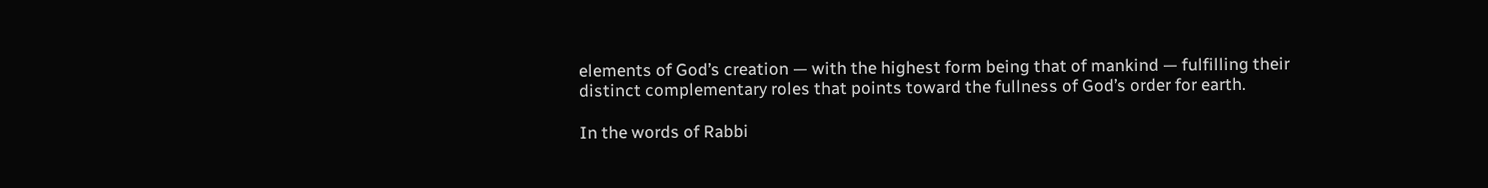elements of God’s creation — with the highest form being that of mankind — fulfilling their distinct complementary roles that points toward the fullness of God’s order for earth.

In the words of Rabbi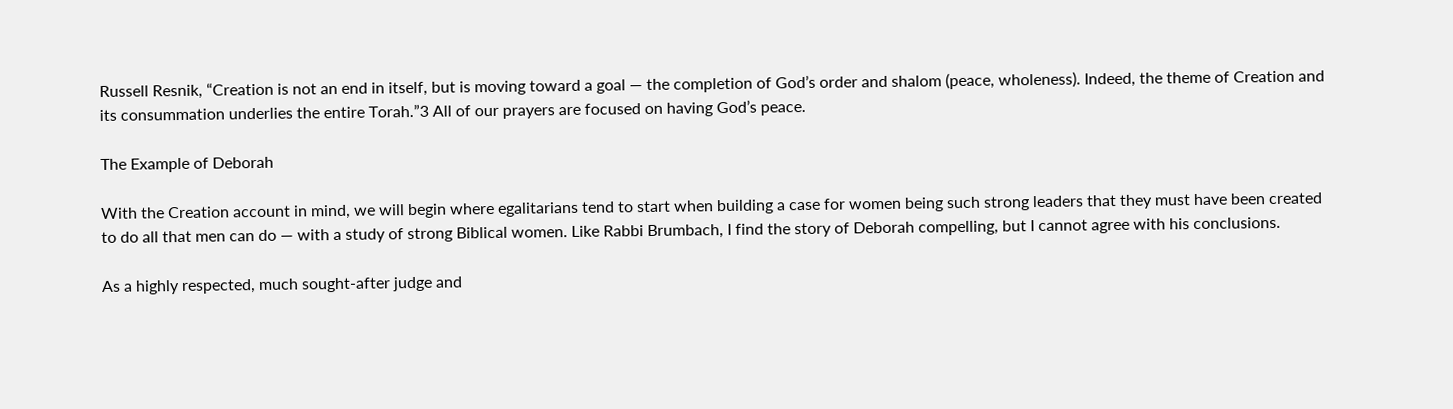Russell Resnik, “Creation is not an end in itself, but is moving toward a goal — the completion of God’s order and shalom (peace, wholeness). Indeed, the theme of Creation and its consummation underlies the entire Torah.”3 All of our prayers are focused on having God’s peace.

The Example of Deborah

With the Creation account in mind, we will begin where egalitarians tend to start when building a case for women being such strong leaders that they must have been created to do all that men can do — with a study of strong Biblical women. Like Rabbi Brumbach, I find the story of Deborah compelling, but I cannot agree with his conclusions.

As a highly respected, much sought-after judge and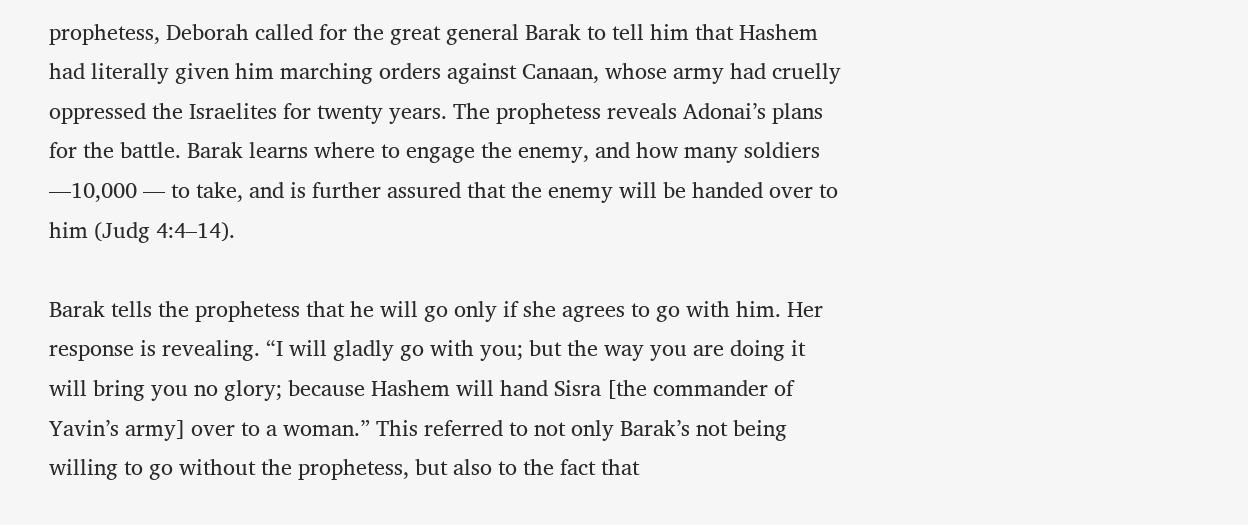prophetess, Deborah called for the great general Barak to tell him that Hashem had literally given him marching orders against Canaan, whose army had cruelly oppressed the Israelites for twenty years. The prophetess reveals Adonai’s plans for the battle. Barak learns where to engage the enemy, and how many soldiers —10,000 — to take, and is further assured that the enemy will be handed over to him (Judg 4:4–14).

Barak tells the prophetess that he will go only if she agrees to go with him. Her response is revealing. “I will gladly go with you; but the way you are doing it will bring you no glory; because Hashem will hand Sisra [the commander of Yavin’s army] over to a woman.” This referred to not only Barak’s not being willing to go without the prophetess, but also to the fact that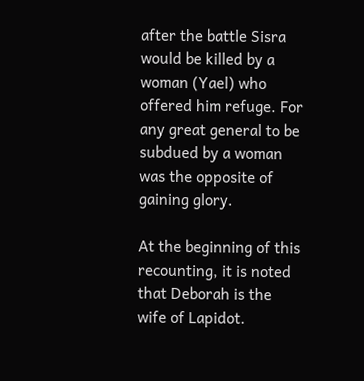after the battle Sisra would be killed by a woman (Yael) who offered him refuge. For any great general to be subdued by a woman was the opposite of gaining glory.

At the beginning of this recounting, it is noted that Deborah is the wife of Lapidot.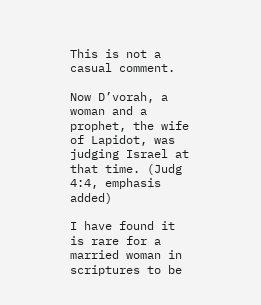This is not a casual comment.

Now D’vorah, a woman and a prophet, the wife of Lapidot, was judging Israel at that time. (Judg 4:4, emphasis added)

I have found it is rare for a married woman in scriptures to be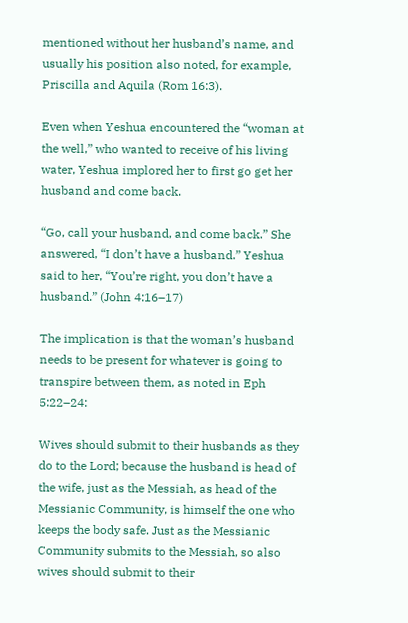mentioned without her husband’s name, and usually his position also noted, for example, Priscilla and Aquila (Rom 16:3).

Even when Yeshua encountered the “woman at the well,” who wanted to receive of his living water, Yeshua implored her to first go get her husband and come back.

“Go, call your husband, and come back.” She answered, “I don’t have a husband.” Yeshua said to her, “You’re right, you don’t have a husband.” (John 4:16–17)

The implication is that the woman’s husband needs to be present for whatever is going to transpire between them, as noted in Eph 5:22–24:

Wives should submit to their husbands as they do to the Lord; because the husband is head of the wife, just as the Messiah, as head of the Messianic Community, is himself the one who keeps the body safe. Just as the Messianic Community submits to the Messiah, so also wives should submit to their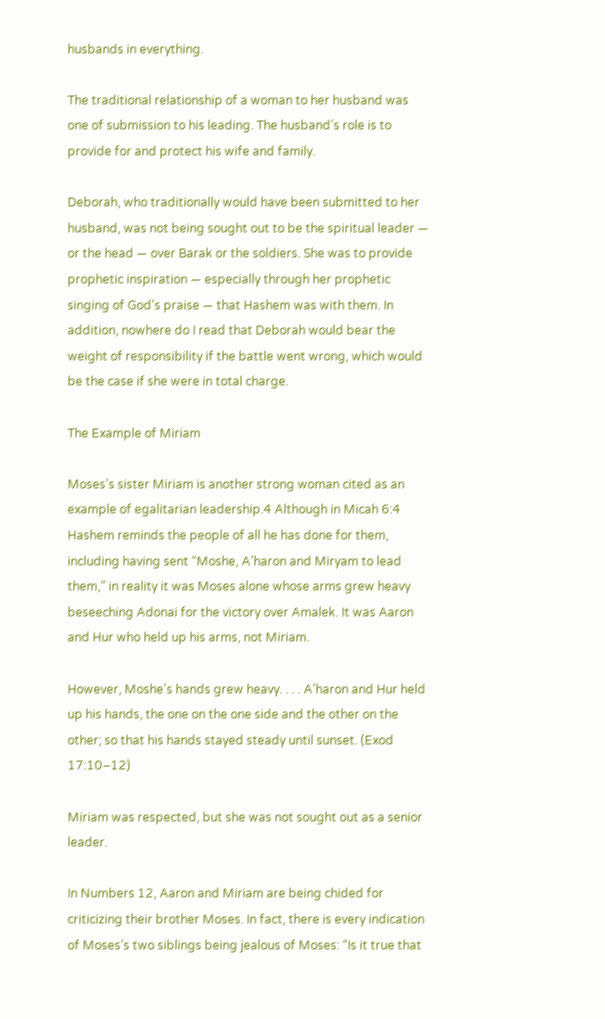husbands in everything.

The traditional relationship of a woman to her husband was one of submission to his leading. The husband’s role is to provide for and protect his wife and family.

Deborah, who traditionally would have been submitted to her husband, was not being sought out to be the spiritual leader — or the head — over Barak or the soldiers. She was to provide prophetic inspiration — especially through her prophetic singing of God’s praise — that Hashem was with them. In addition, nowhere do I read that Deborah would bear the weight of responsibility if the battle went wrong, which would be the case if she were in total charge.

The Example of Miriam

Moses’s sister Miriam is another strong woman cited as an example of egalitarian leadership.4 Although in Micah 6:4 Hashem reminds the people of all he has done for them, including having sent “Moshe, A’haron and Miryam to lead them,” in reality it was Moses alone whose arms grew heavy beseeching Adonai for the victory over Amalek. It was Aaron and Hur who held up his arms, not Miriam.

However, Moshe’s hands grew heavy. . . . A’haron and Hur held up his hands, the one on the one side and the other on the other; so that his hands stayed steady until sunset. (Exod 17:10–12)

Miriam was respected, but she was not sought out as a senior leader.

In Numbers 12, Aaron and Miriam are being chided for criticizing their brother Moses. In fact, there is every indication of Moses’s two siblings being jealous of Moses: “Is it true that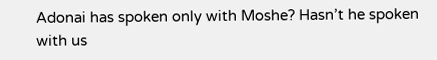Adonai has spoken only with Moshe? Hasn’t he spoken with us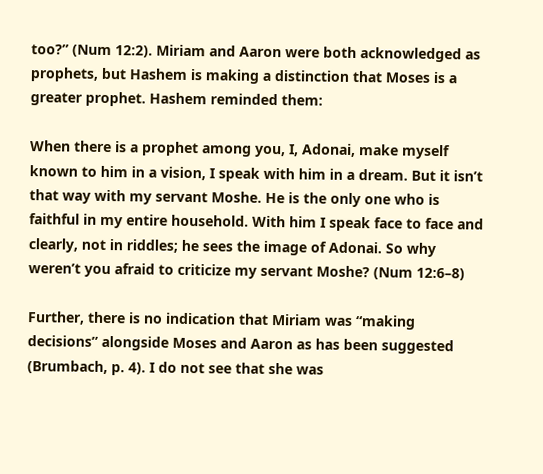too?” (Num 12:2). Miriam and Aaron were both acknowledged as prophets, but Hashem is making a distinction that Moses is a greater prophet. Hashem reminded them:

When there is a prophet among you, I, Adonai, make myself known to him in a vision, I speak with him in a dream. But it isn’t that way with my servant Moshe. He is the only one who is faithful in my entire household. With him I speak face to face and clearly, not in riddles; he sees the image of Adonai. So why weren’t you afraid to criticize my servant Moshe? (Num 12:6–8)

Further, there is no indication that Miriam was “making decisions” alongside Moses and Aaron as has been suggested (Brumbach, p. 4). I do not see that she was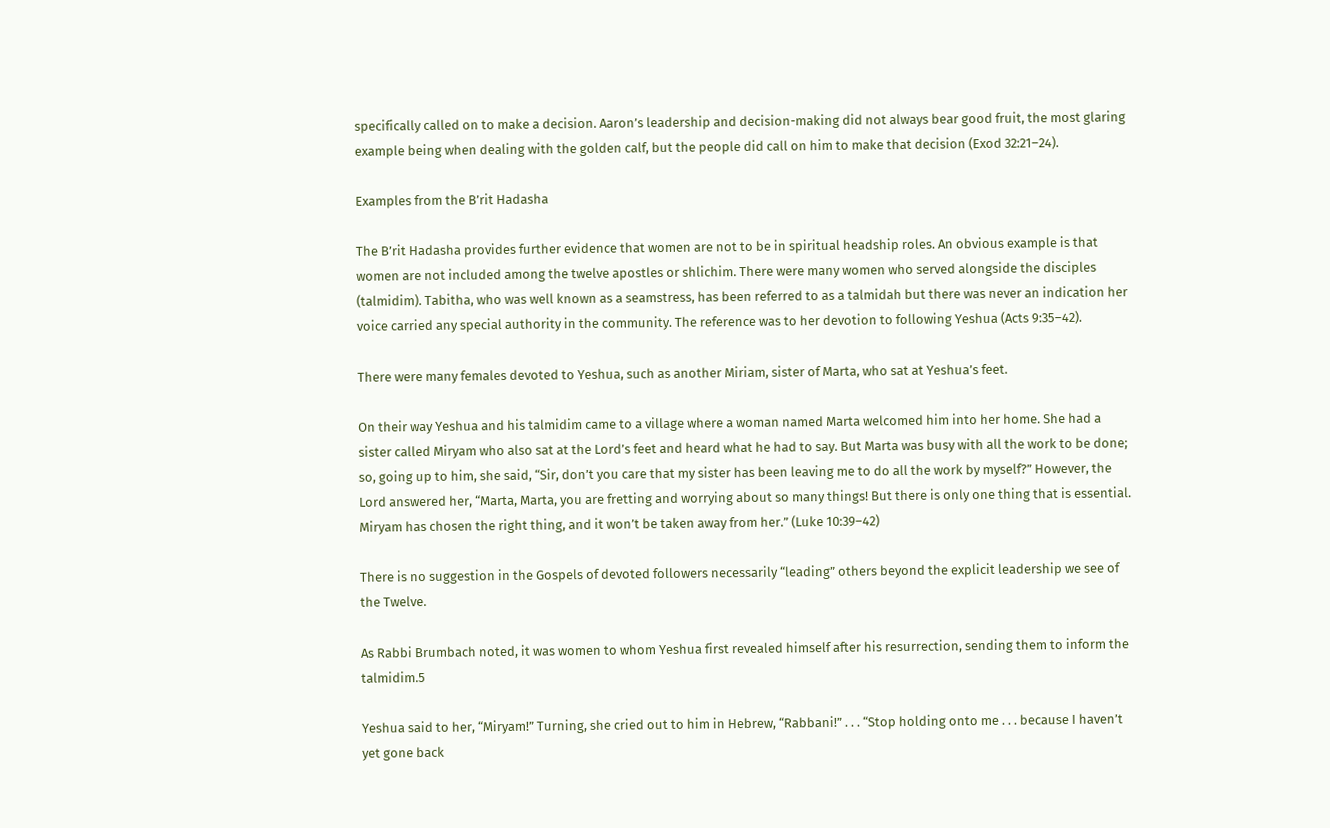specifically called on to make a decision. Aaron’s leadership and decision-making did not always bear good fruit, the most glaring example being when dealing with the golden calf, but the people did call on him to make that decision (Exod 32:21–24).

Examples from the B’rit Hadasha

The B’rit Hadasha provides further evidence that women are not to be in spiritual headship roles. An obvious example is that women are not included among the twelve apostles or shlichim. There were many women who served alongside the disciples (talmidim). Tabitha, who was well known as a seamstress, has been referred to as a talmidah but there was never an indication her voice carried any special authority in the community. The reference was to her devotion to following Yeshua (Acts 9:35–42).

There were many females devoted to Yeshua, such as another Miriam, sister of Marta, who sat at Yeshua’s feet.

On their way Yeshua and his talmidim came to a village where a woman named Marta welcomed him into her home. She had a sister called Miryam who also sat at the Lord’s feet and heard what he had to say. But Marta was busy with all the work to be done; so, going up to him, she said, “Sir, don’t you care that my sister has been leaving me to do all the work by myself?” However, the Lord answered her, “Marta, Marta, you are fretting and worrying about so many things! But there is only one thing that is essential. Miryam has chosen the right thing, and it won’t be taken away from her.” (Luke 10:39–42)

There is no suggestion in the Gospels of devoted followers necessarily “leading” others beyond the explicit leadership we see of the Twelve.

As Rabbi Brumbach noted, it was women to whom Yeshua first revealed himself after his resurrection, sending them to inform the talmidim.5

Yeshua said to her, “Miryam!” Turning, she cried out to him in Hebrew, “Rabbani!” . . . “Stop holding onto me . . . because I haven’t yet gone back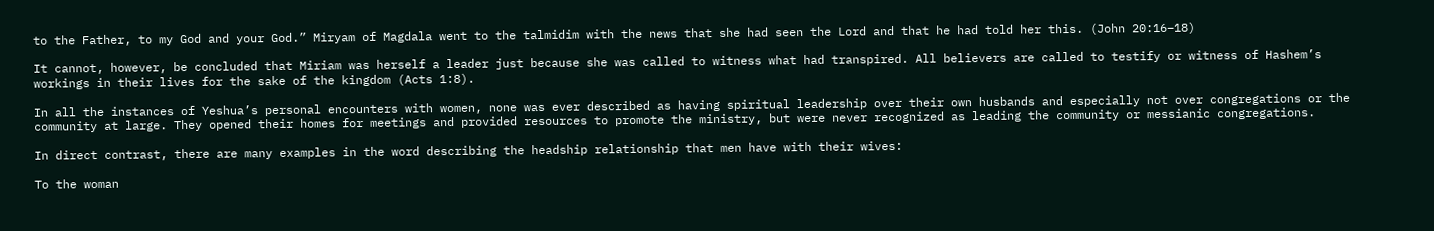to the Father, to my God and your God.” Miryam of Magdala went to the talmidim with the news that she had seen the Lord and that he had told her this. (John 20:16–18)

It cannot, however, be concluded that Miriam was herself a leader just because she was called to witness what had transpired. All believers are called to testify or witness of Hashem’s workings in their lives for the sake of the kingdom (Acts 1:8).

In all the instances of Yeshua’s personal encounters with women, none was ever described as having spiritual leadership over their own husbands and especially not over congregations or the community at large. They opened their homes for meetings and provided resources to promote the ministry, but were never recognized as leading the community or messianic congregations.

In direct contrast, there are many examples in the word describing the headship relationship that men have with their wives:

To the woman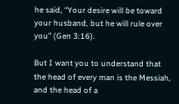he said, “Your desire will be toward your husband, but he will rule over you” (Gen 3:16).

But I want you to understand that the head of every man is the Messiah, and the head of a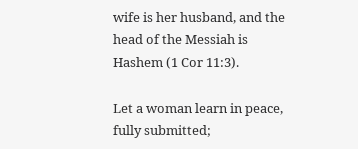wife is her husband, and the head of the Messiah is Hashem (1 Cor 11:3).

Let a woman learn in peace, fully submitted;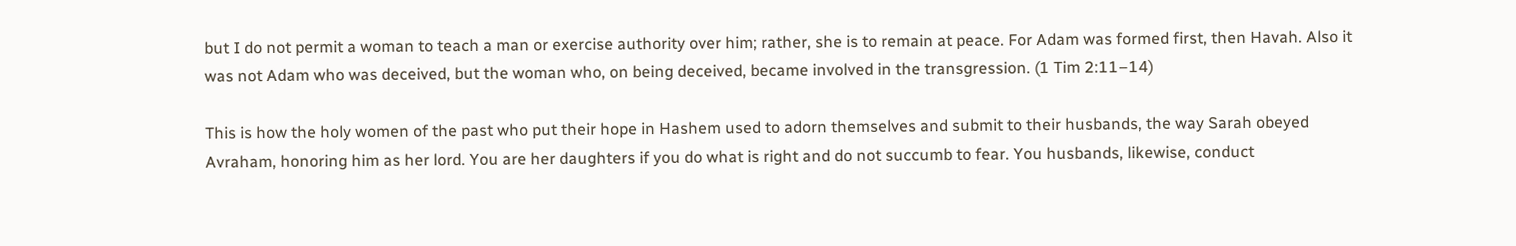but I do not permit a woman to teach a man or exercise authority over him; rather, she is to remain at peace. For Adam was formed first, then Havah. Also it was not Adam who was deceived, but the woman who, on being deceived, became involved in the transgression. (1 Tim 2:11–14)

This is how the holy women of the past who put their hope in Hashem used to adorn themselves and submit to their husbands, the way Sarah obeyed Avraham, honoring him as her lord. You are her daughters if you do what is right and do not succumb to fear. You husbands, likewise, conduct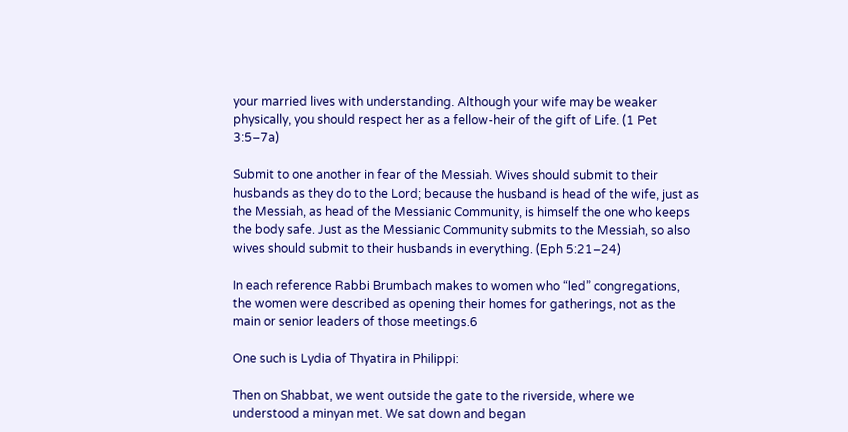your married lives with understanding. Although your wife may be weaker physically, you should respect her as a fellow-heir of the gift of Life. (1 Pet 3:5–7a)

Submit to one another in fear of the Messiah. Wives should submit to their husbands as they do to the Lord; because the husband is head of the wife, just as the Messiah, as head of the Messianic Community, is himself the one who keeps the body safe. Just as the Messianic Community submits to the Messiah, so also wives should submit to their husbands in everything. (Eph 5:21–24)

In each reference Rabbi Brumbach makes to women who “led” congregations, the women were described as opening their homes for gatherings, not as the main or senior leaders of those meetings.6

One such is Lydia of Thyatira in Philippi:

Then on Shabbat, we went outside the gate to the riverside, where we understood a minyan met. We sat down and began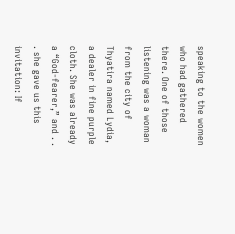speaking to the women who had gathered there. One of those listening was a woman from the city of Thyatira named Lydia, a dealer in fine purple cloth. She was already a “God-fearer,” and . . . she gave us this invitation: If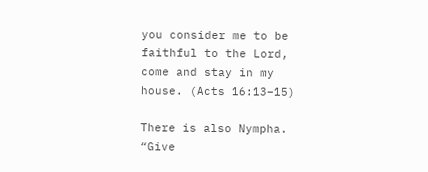you consider me to be faithful to the Lord, come and stay in my house. (Acts 16:13–15)

There is also Nympha. “Give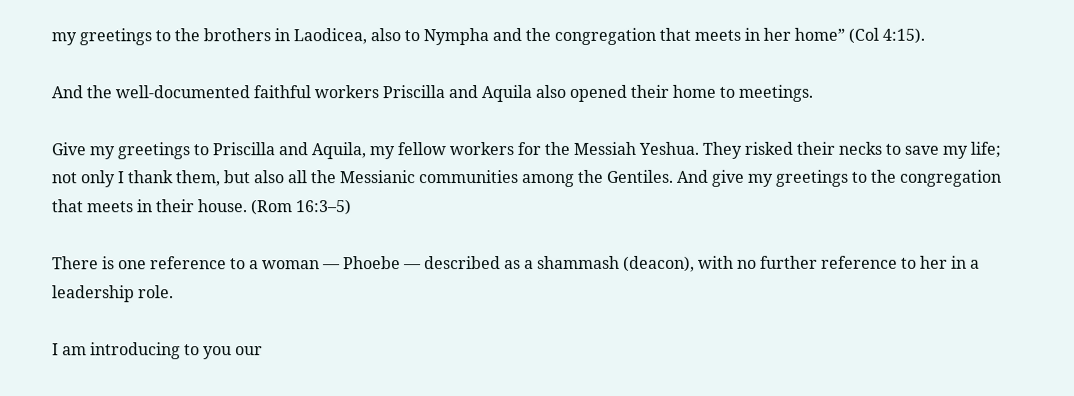my greetings to the brothers in Laodicea, also to Nympha and the congregation that meets in her home” (Col 4:15).

And the well-documented faithful workers Priscilla and Aquila also opened their home to meetings.

Give my greetings to Priscilla and Aquila, my fellow workers for the Messiah Yeshua. They risked their necks to save my life; not only I thank them, but also all the Messianic communities among the Gentiles. And give my greetings to the congregation that meets in their house. (Rom 16:3–5)

There is one reference to a woman — Phoebe — described as a shammash (deacon), with no further reference to her in a leadership role.

I am introducing to you our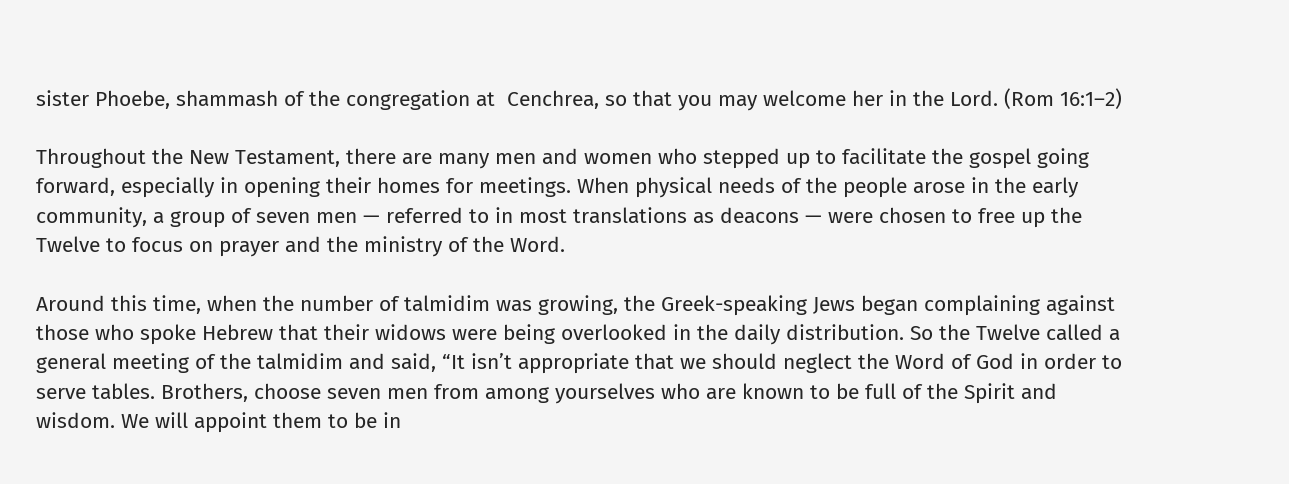sister Phoebe, shammash of the congregation at  Cenchrea, so that you may welcome her in the Lord. (Rom 16:1–2)

Throughout the New Testament, there are many men and women who stepped up to facilitate the gospel going forward, especially in opening their homes for meetings. When physical needs of the people arose in the early community, a group of seven men — referred to in most translations as deacons — were chosen to free up the Twelve to focus on prayer and the ministry of the Word.

Around this time, when the number of talmidim was growing, the Greek-speaking Jews began complaining against those who spoke Hebrew that their widows were being overlooked in the daily distribution. So the Twelve called a general meeting of the talmidim and said, “It isn’t appropriate that we should neglect the Word of God in order to serve tables. Brothers, choose seven men from among yourselves who are known to be full of the Spirit and wisdom. We will appoint them to be in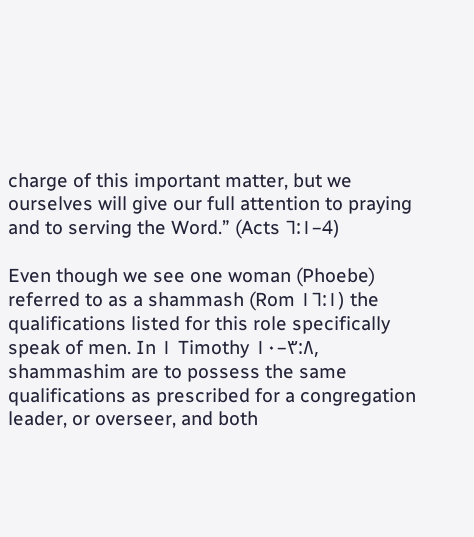charge of this important matter, but we ourselves will give our full attention to praying and to serving the Word.” (Acts ٦:١–4)

Even though we see one woman (Phoebe) referred to as a shammash (Rom ١٦:١) the qualifications listed for this role specifically speak of men. In ١ Timothy ٣:٨–١٠, shammashim are to possess the same qualifications as prescribed for a congregation leader, or overseer, and both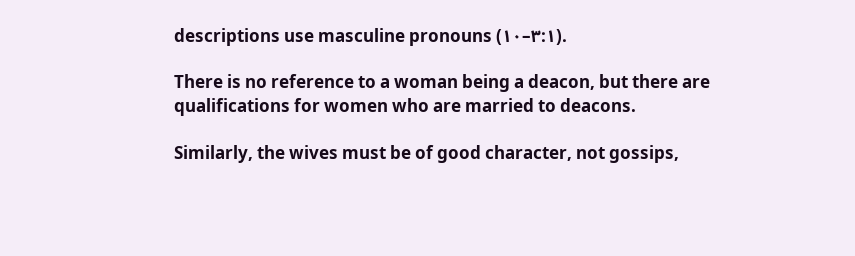descriptions use masculine pronouns (٣:١–١٠).

There is no reference to a woman being a deacon, but there are qualifications for women who are married to deacons.

Similarly, the wives must be of good character, not gossips,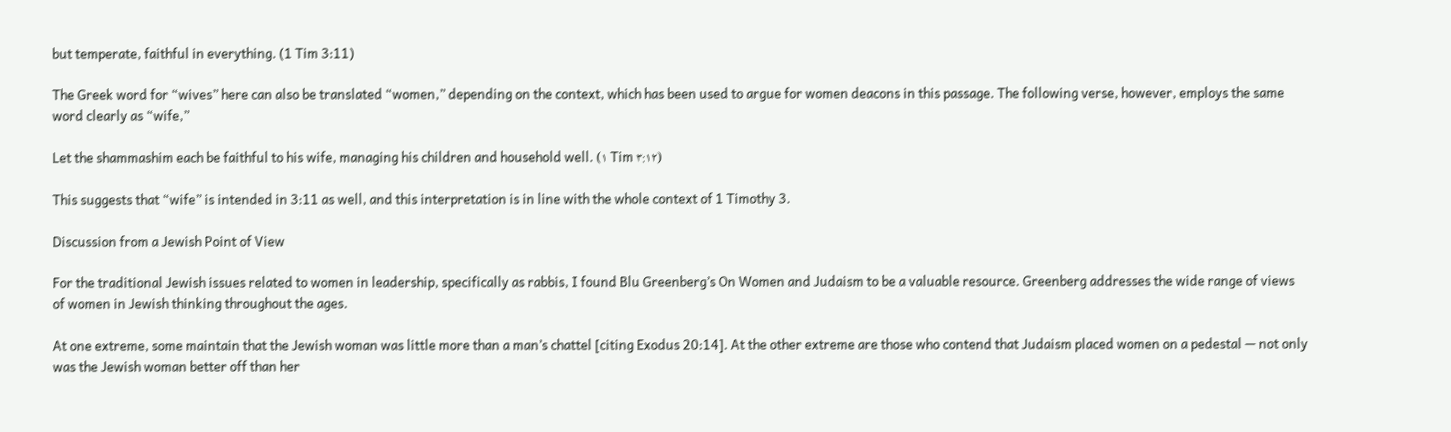but temperate, faithful in everything. (1 Tim 3:11)

The Greek word for “wives” here can also be translated “women,” depending on the context, which has been used to argue for women deacons in this passage. The following verse, however, employs the same word clearly as “wife,”

Let the shammashim each be faithful to his wife, managing his children and household well. (١ Tim ٣:١٢)

This suggests that “wife” is intended in 3:11 as well, and this interpretation is in line with the whole context of 1 Timothy 3.

Discussion from a Jewish Point of View

For the traditional Jewish issues related to women in leadership, specifically as rabbis, I found Blu Greenberg’s On Women and Judaism to be a valuable resource. Greenberg addresses the wide range of views of women in Jewish thinking throughout the ages.

At one extreme, some maintain that the Jewish woman was little more than a man’s chattel [citing Exodus 20:14]. At the other extreme are those who contend that Judaism placed women on a pedestal — not only was the Jewish woman better off than her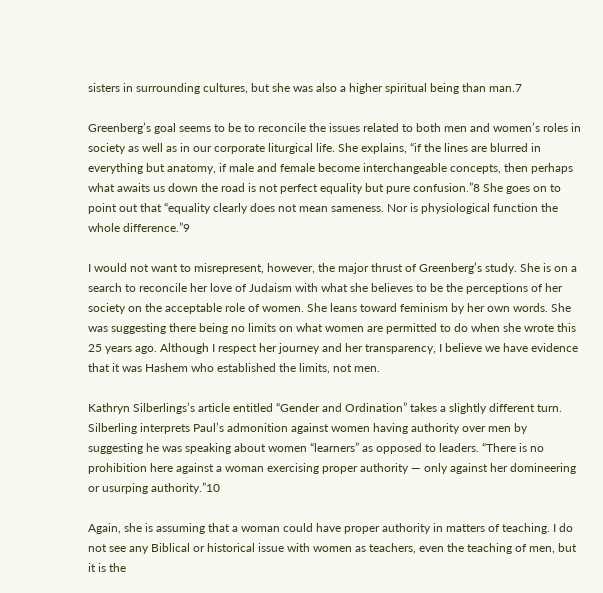sisters in surrounding cultures, but she was also a higher spiritual being than man.7

Greenberg’s goal seems to be to reconcile the issues related to both men and women’s roles in society as well as in our corporate liturgical life. She explains, “if the lines are blurred in everything but anatomy, if male and female become interchangeable concepts, then perhaps what awaits us down the road is not perfect equality but pure confusion.”8 She goes on to point out that “equality clearly does not mean sameness. Nor is physiological function the whole difference.”9

I would not want to misrepresent, however, the major thrust of Greenberg’s study. She is on a search to reconcile her love of Judaism with what she believes to be the perceptions of her society on the acceptable role of women. She leans toward feminism by her own words. She was suggesting there being no limits on what women are permitted to do when she wrote this 25 years ago. Although I respect her journey and her transparency, I believe we have evidence that it was Hashem who established the limits, not men.

Kathryn Silberlings’s article entitled “Gender and Ordination” takes a slightly different turn. Silberling interprets Paul’s admonition against women having authority over men by suggesting he was speaking about women “learners” as opposed to leaders. “There is no prohibition here against a woman exercising proper authority — only against her domineering or usurping authority.”10

Again, she is assuming that a woman could have proper authority in matters of teaching. I do not see any Biblical or historical issue with women as teachers, even the teaching of men, but it is the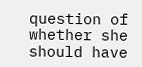question of whether she should have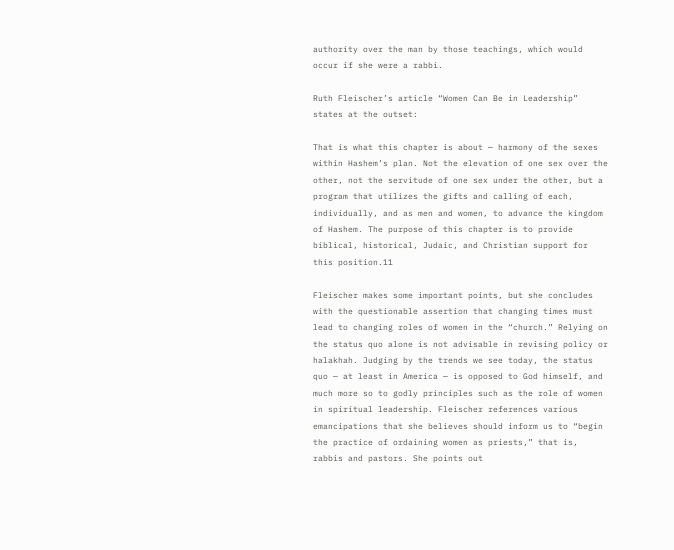authority over the man by those teachings, which would occur if she were a rabbi.

Ruth Fleischer’s article “Women Can Be in Leadership” states at the outset:

That is what this chapter is about — harmony of the sexes within Hashem’s plan. Not the elevation of one sex over the other, not the servitude of one sex under the other, but a program that utilizes the gifts and calling of each, individually, and as men and women, to advance the kingdom of Hashem. The purpose of this chapter is to provide biblical, historical, Judaic, and Christian support for this position.11

Fleischer makes some important points, but she concludes with the questionable assertion that changing times must lead to changing roles of women in the “church.” Relying on the status quo alone is not advisable in revising policy or halakhah. Judging by the trends we see today, the status quo — at least in America — is opposed to God himself, and much more so to godly principles such as the role of women in spiritual leadership. Fleischer references various emancipations that she believes should inform us to “begin the practice of ordaining women as priests,” that is, rabbis and pastors. She points out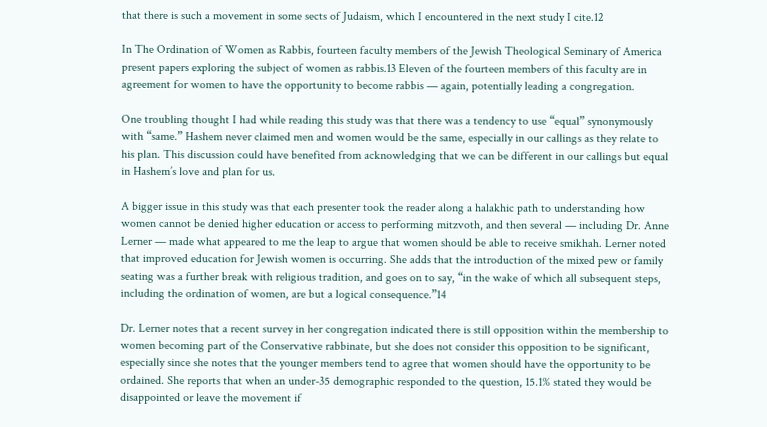that there is such a movement in some sects of Judaism, which I encountered in the next study I cite.12

In The Ordination of Women as Rabbis, fourteen faculty members of the Jewish Theological Seminary of America present papers exploring the subject of women as rabbis.13 Eleven of the fourteen members of this faculty are in agreement for women to have the opportunity to become rabbis — again, potentially leading a congregation.

One troubling thought I had while reading this study was that there was a tendency to use “equal” synonymously with “same.” Hashem never claimed men and women would be the same, especially in our callings as they relate to his plan. This discussion could have benefited from acknowledging that we can be different in our callings but equal in Hashem’s love and plan for us.

A bigger issue in this study was that each presenter took the reader along a halakhic path to understanding how women cannot be denied higher education or access to performing mitzvoth, and then several — including Dr. Anne Lerner — made what appeared to me the leap to argue that women should be able to receive smikhah. Lerner noted that improved education for Jewish women is occurring. She adds that the introduction of the mixed pew or family seating was a further break with religious tradition, and goes on to say, “in the wake of which all subsequent steps, including the ordination of women, are but a logical consequence.”14

Dr. Lerner notes that a recent survey in her congregation indicated there is still opposition within the membership to women becoming part of the Conservative rabbinate, but she does not consider this opposition to be significant, especially since she notes that the younger members tend to agree that women should have the opportunity to be ordained. She reports that when an under-35 demographic responded to the question, 15.1% stated they would be disappointed or leave the movement if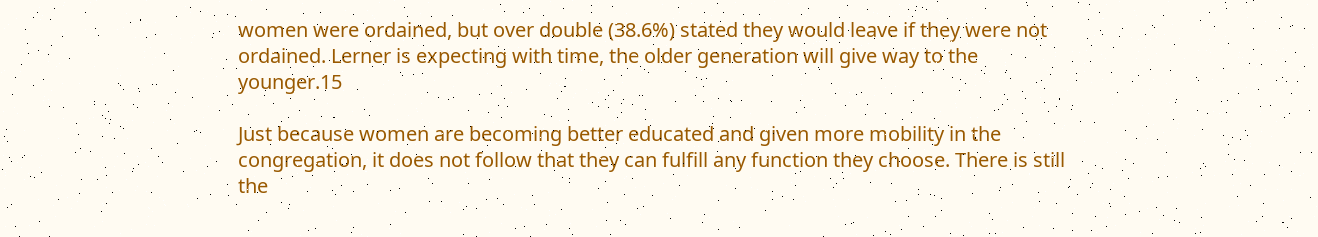women were ordained, but over double (38.6%) stated they would leave if they were not ordained. Lerner is expecting with time, the older generation will give way to the younger.15

Just because women are becoming better educated and given more mobility in the congregation, it does not follow that they can fulfill any function they choose. There is still the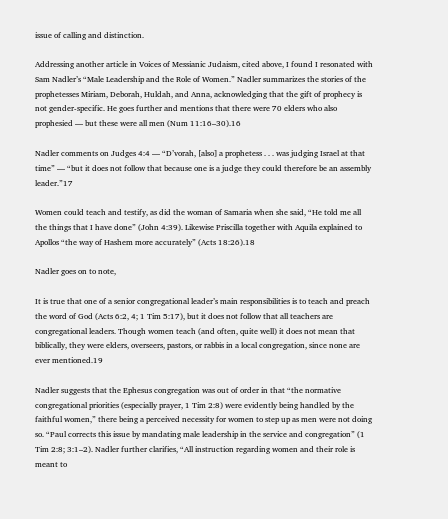issue of calling and distinction.

Addressing another article in Voices of Messianic Judaism, cited above, I found I resonated with Sam Nadler’s “Male Leadership and the Role of Women.” Nadler summarizes the stories of the prophetesses Miriam, Deborah, Huldah, and Anna, acknowledging that the gift of prophecy is not gender-specific. He goes further and mentions that there were 70 elders who also prophesied — but these were all men (Num 11:16–30).16

Nadler comments on Judges 4:4 — “D’vorah, [also] a prophetess . . . was judging Israel at that time” — “but it does not follow that because one is a judge they could therefore be an assembly leader.”17

Women could teach and testify, as did the woman of Samaria when she said, “He told me all the things that I have done” (John 4:39). Likewise Priscilla together with Aquila explained to Apollos “the way of Hashem more accurately” (Acts 18:26).18

Nadler goes on to note,

It is true that one of a senior congregational leader’s main responsibilities is to teach and preach the word of God (Acts 6:2, 4; 1 Tim 5:17), but it does not follow that all teachers are congregational leaders. Though women teach (and often, quite well) it does not mean that biblically, they were elders, overseers, pastors, or rabbis in a local congregation, since none are ever mentioned.19

Nadler suggests that the Ephesus congregation was out of order in that “the normative congregational priorities (especially prayer, 1 Tim 2:8) were evidently being handled by the faithful women,” there being a perceived necessity for women to step up as men were not doing so. “Paul corrects this issue by mandating male leadership in the service and congregation” (1 Tim 2:8; 3:1–2). Nadler further clarifies, “All instruction regarding women and their role is meant to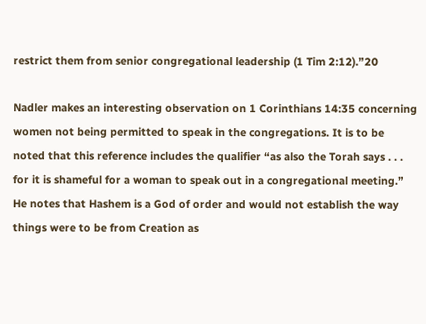restrict them from senior congregational leadership (1 Tim 2:12).”20

Nadler makes an interesting observation on 1 Corinthians 14:35 concerning women not being permitted to speak in the congregations. It is to be noted that this reference includes the qualifier “as also the Torah says . . . for it is shameful for a woman to speak out in a congregational meeting.” He notes that Hashem is a God of order and would not establish the way things were to be from Creation as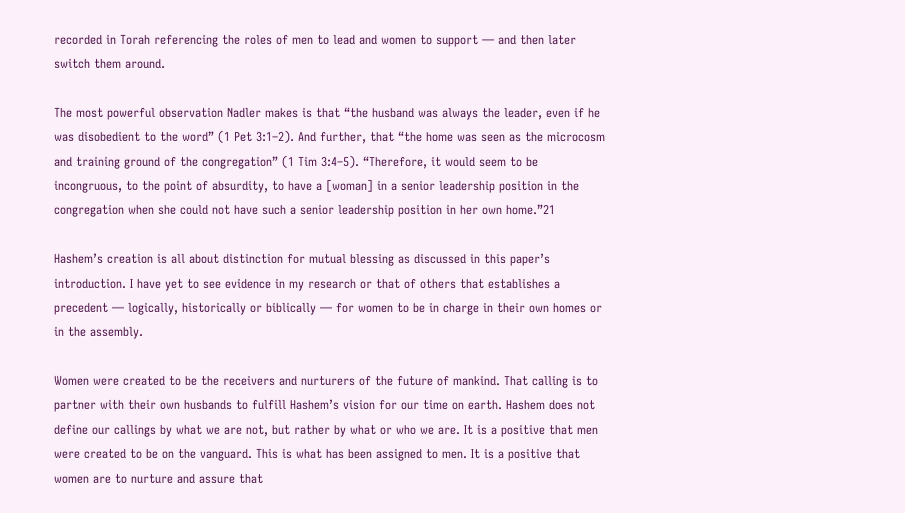recorded in Torah referencing the roles of men to lead and women to support — and then later switch them around.

The most powerful observation Nadler makes is that “the husband was always the leader, even if he was disobedient to the word” (1 Pet 3:1–2). And further, that “the home was seen as the microcosm and training ground of the congregation” (1 Tim 3:4–5). “Therefore, it would seem to be incongruous, to the point of absurdity, to have a [woman] in a senior leadership position in the congregation when she could not have such a senior leadership position in her own home.”21

Hashem’s creation is all about distinction for mutual blessing as discussed in this paper’s introduction. I have yet to see evidence in my research or that of others that establishes a precedent — logically, historically or biblically — for women to be in charge in their own homes or in the assembly.

Women were created to be the receivers and nurturers of the future of mankind. That calling is to partner with their own husbands to fulfill Hashem’s vision for our time on earth. Hashem does not define our callings by what we are not, but rather by what or who we are. It is a positive that men were created to be on the vanguard. This is what has been assigned to men. It is a positive that women are to nurture and assure that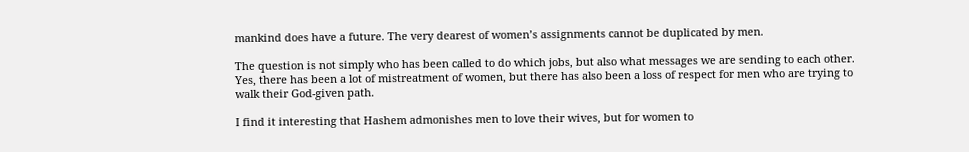mankind does have a future. The very dearest of women’s assignments cannot be duplicated by men.

The question is not simply who has been called to do which jobs, but also what messages we are sending to each other. Yes, there has been a lot of mistreatment of women, but there has also been a loss of respect for men who are trying to walk their God-given path.

I find it interesting that Hashem admonishes men to love their wives, but for women to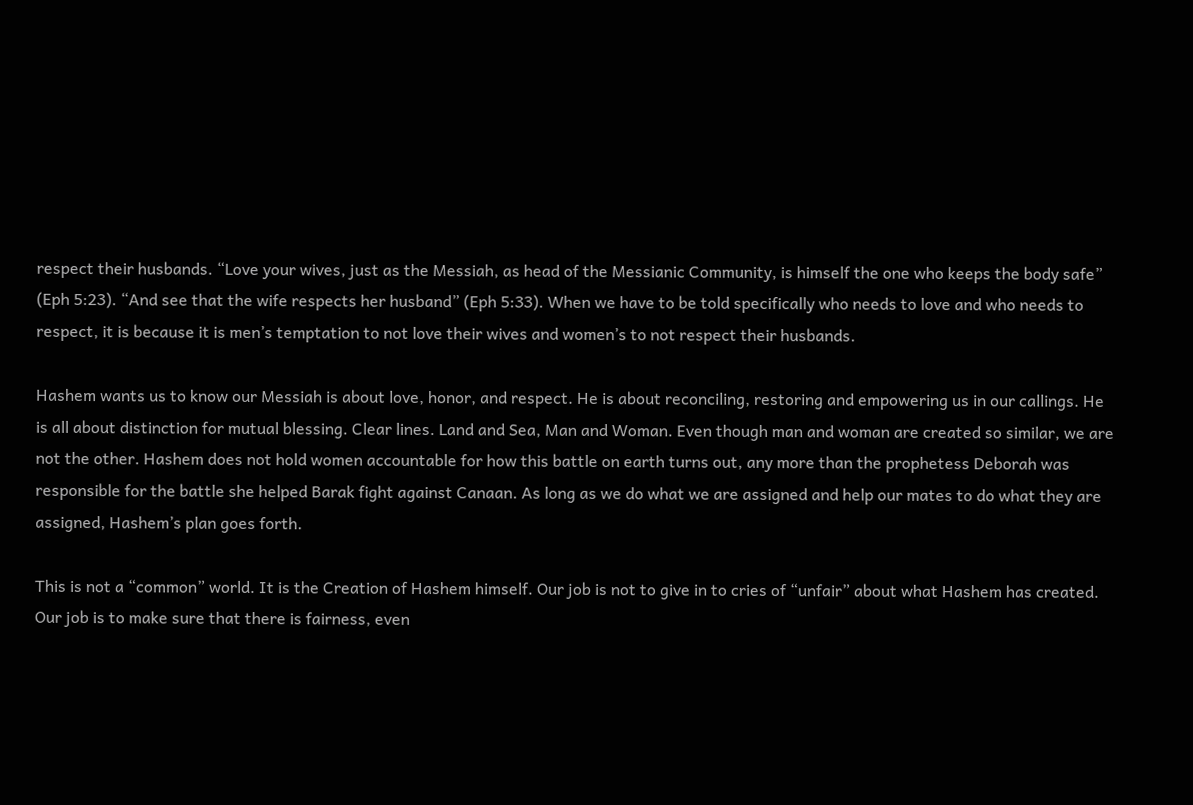respect their husbands. “Love your wives, just as the Messiah, as head of the Messianic Community, is himself the one who keeps the body safe” (Eph 5:23). “And see that the wife respects her husband” (Eph 5:33). When we have to be told specifically who needs to love and who needs to respect, it is because it is men’s temptation to not love their wives and women’s to not respect their husbands.

Hashem wants us to know our Messiah is about love, honor, and respect. He is about reconciling, restoring and empowering us in our callings. He is all about distinction for mutual blessing. Clear lines. Land and Sea, Man and Woman. Even though man and woman are created so similar, we are not the other. Hashem does not hold women accountable for how this battle on earth turns out, any more than the prophetess Deborah was responsible for the battle she helped Barak fight against Canaan. As long as we do what we are assigned and help our mates to do what they are assigned, Hashem’s plan goes forth.

This is not a “common” world. It is the Creation of Hashem himself. Our job is not to give in to cries of “unfair” about what Hashem has created. Our job is to make sure that there is fairness, even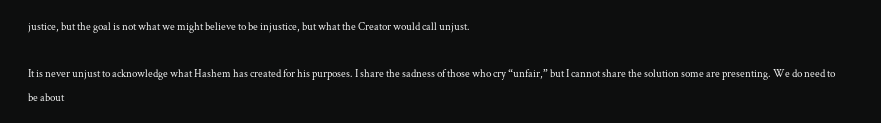justice, but the goal is not what we might believe to be injustice, but what the Creator would call unjust.

It is never unjust to acknowledge what Hashem has created for his purposes. I share the sadness of those who cry “unfair,” but I cannot share the solution some are presenting. We do need to be about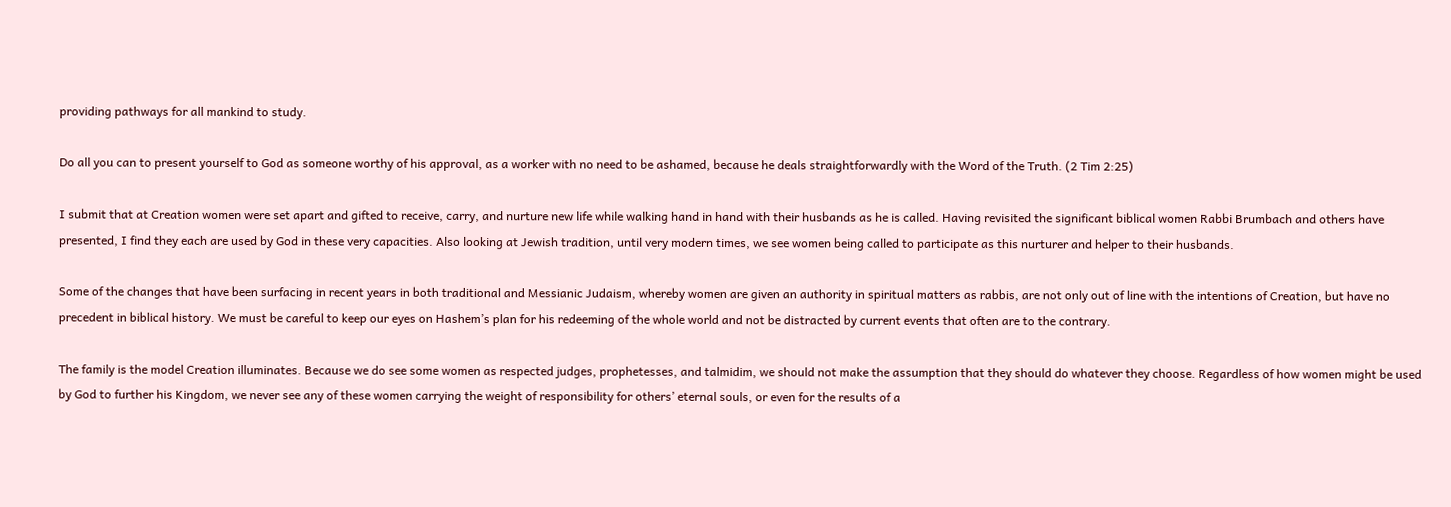providing pathways for all mankind to study.

Do all you can to present yourself to God as someone worthy of his approval, as a worker with no need to be ashamed, because he deals straightforwardly with the Word of the Truth. (2 Tim 2:25)

I submit that at Creation women were set apart and gifted to receive, carry, and nurture new life while walking hand in hand with their husbands as he is called. Having revisited the significant biblical women Rabbi Brumbach and others have presented, I find they each are used by God in these very capacities. Also looking at Jewish tradition, until very modern times, we see women being called to participate as this nurturer and helper to their husbands.

Some of the changes that have been surfacing in recent years in both traditional and Messianic Judaism, whereby women are given an authority in spiritual matters as rabbis, are not only out of line with the intentions of Creation, but have no precedent in biblical history. We must be careful to keep our eyes on Hashem’s plan for his redeeming of the whole world and not be distracted by current events that often are to the contrary.

The family is the model Creation illuminates. Because we do see some women as respected judges, prophetesses, and talmidim, we should not make the assumption that they should do whatever they choose. Regardless of how women might be used by God to further his Kingdom, we never see any of these women carrying the weight of responsibility for others’ eternal souls, or even for the results of a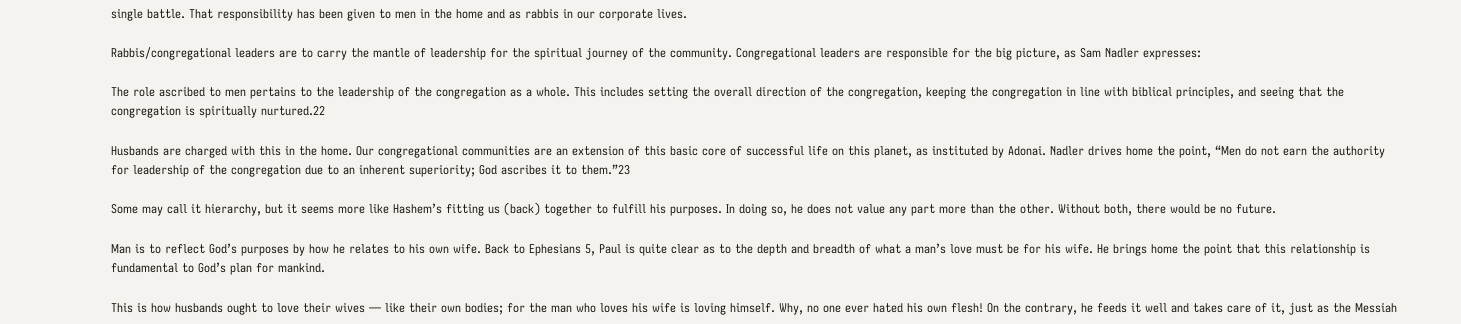single battle. That responsibility has been given to men in the home and as rabbis in our corporate lives.

Rabbis/congregational leaders are to carry the mantle of leadership for the spiritual journey of the community. Congregational leaders are responsible for the big picture, as Sam Nadler expresses:

The role ascribed to men pertains to the leadership of the congregation as a whole. This includes setting the overall direction of the congregation, keeping the congregation in line with biblical principles, and seeing that the congregation is spiritually nurtured.22

Husbands are charged with this in the home. Our congregational communities are an extension of this basic core of successful life on this planet, as instituted by Adonai. Nadler drives home the point, “Men do not earn the authority for leadership of the congregation due to an inherent superiority; God ascribes it to them.”23

Some may call it hierarchy, but it seems more like Hashem’s fitting us (back) together to fulfill his purposes. In doing so, he does not value any part more than the other. Without both, there would be no future.

Man is to reflect God’s purposes by how he relates to his own wife. Back to Ephesians 5, Paul is quite clear as to the depth and breadth of what a man’s love must be for his wife. He brings home the point that this relationship is fundamental to God’s plan for mankind.

This is how husbands ought to love their wives — like their own bodies; for the man who loves his wife is loving himself. Why, no one ever hated his own flesh! On the contrary, he feeds it well and takes care of it, just as the Messiah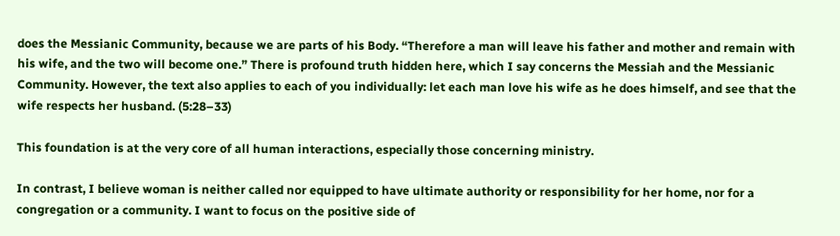does the Messianic Community, because we are parts of his Body. “Therefore a man will leave his father and mother and remain with his wife, and the two will become one.” There is profound truth hidden here, which I say concerns the Messiah and the Messianic Community. However, the text also applies to each of you individually: let each man love his wife as he does himself, and see that the wife respects her husband. (5:28–33)

This foundation is at the very core of all human interactions, especially those concerning ministry.

In contrast, I believe woman is neither called nor equipped to have ultimate authority or responsibility for her home, nor for a congregation or a community. I want to focus on the positive side of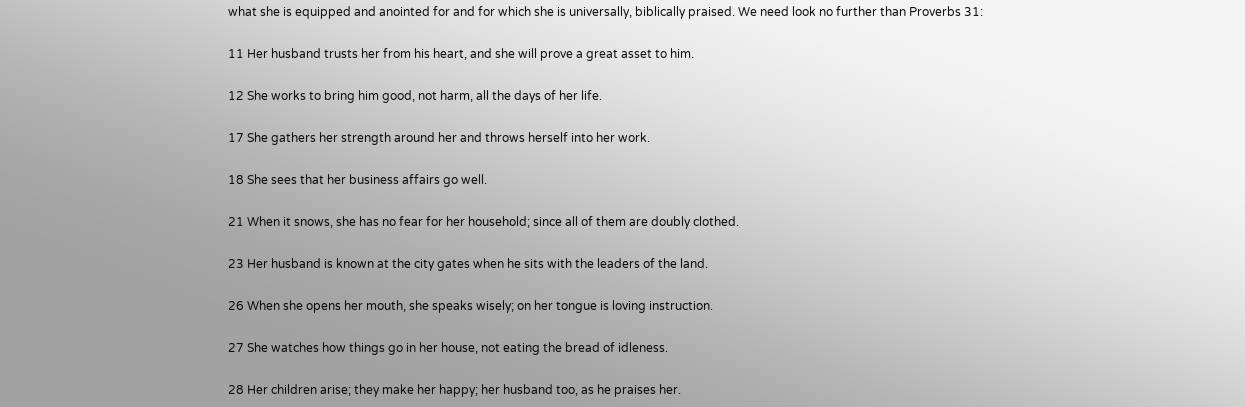what she is equipped and anointed for and for which she is universally, biblically praised. We need look no further than Proverbs 31:

11 Her husband trusts her from his heart, and she will prove a great asset to him.

12 She works to bring him good, not harm, all the days of her life.

17 She gathers her strength around her and throws herself into her work.

18 She sees that her business affairs go well.

21 When it snows, she has no fear for her household; since all of them are doubly clothed.

23 Her husband is known at the city gates when he sits with the leaders of the land.

26 When she opens her mouth, she speaks wisely; on her tongue is loving instruction.

27 She watches how things go in her house, not eating the bread of idleness.

28 Her children arise; they make her happy; her husband too, as he praises her.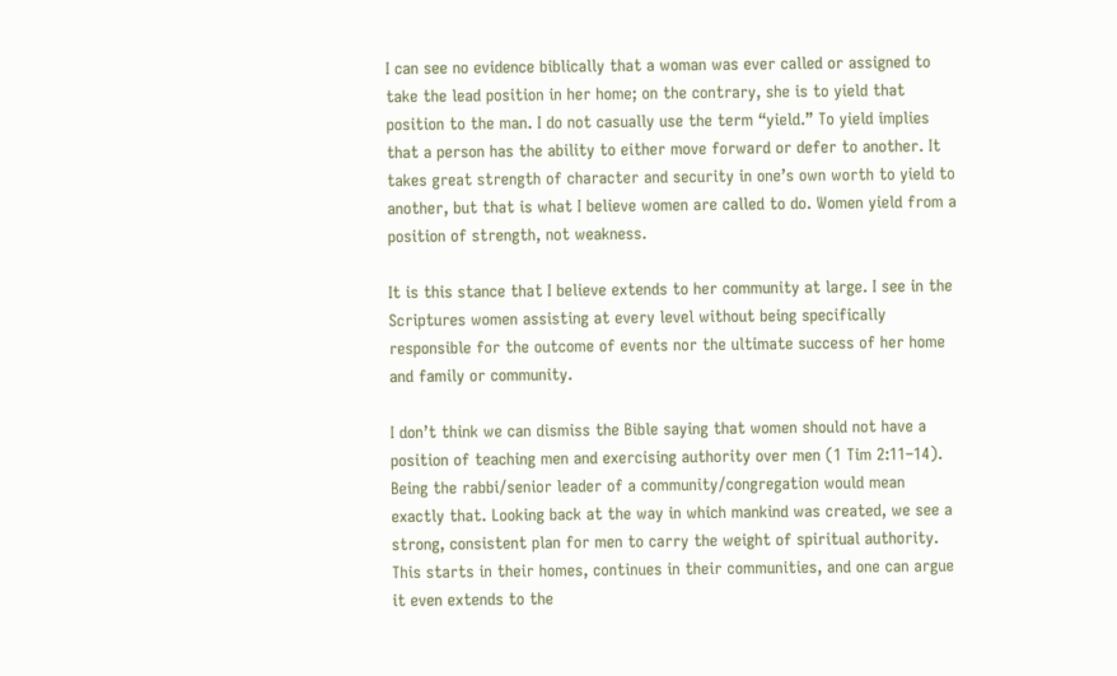I can see no evidence biblically that a woman was ever called or assigned to take the lead position in her home; on the contrary, she is to yield that position to the man. I do not casually use the term “yield.” To yield implies that a person has the ability to either move forward or defer to another. It takes great strength of character and security in one’s own worth to yield to another, but that is what I believe women are called to do. Women yield from a position of strength, not weakness.

It is this stance that I believe extends to her community at large. I see in the Scriptures women assisting at every level without being specifically responsible for the outcome of events nor the ultimate success of her home and family or community.

I don’t think we can dismiss the Bible saying that women should not have a position of teaching men and exercising authority over men (1 Tim 2:11–14). Being the rabbi/senior leader of a community/congregation would mean exactly that. Looking back at the way in which mankind was created, we see a strong, consistent plan for men to carry the weight of spiritual authority. This starts in their homes, continues in their communities, and one can argue it even extends to the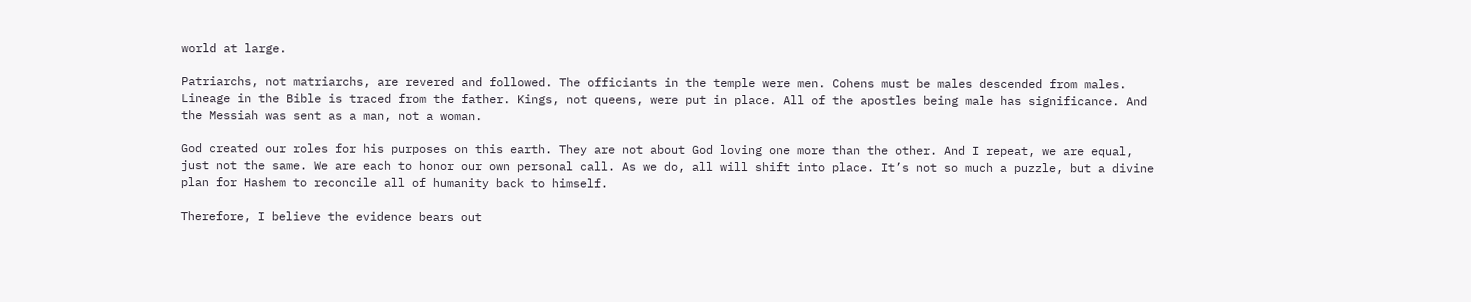world at large.

Patriarchs, not matriarchs, are revered and followed. The officiants in the temple were men. Cohens must be males descended from males. Lineage in the Bible is traced from the father. Kings, not queens, were put in place. All of the apostles being male has significance. And the Messiah was sent as a man, not a woman.

God created our roles for his purposes on this earth. They are not about God loving one more than the other. And I repeat, we are equal, just not the same. We are each to honor our own personal call. As we do, all will shift into place. It’s not so much a puzzle, but a divine plan for Hashem to reconcile all of humanity back to himself.

Therefore, I believe the evidence bears out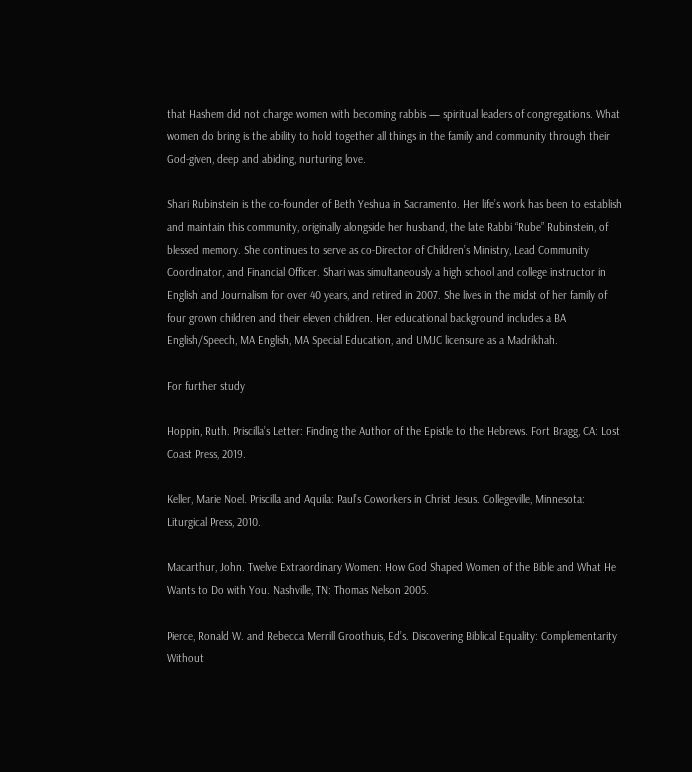that Hashem did not charge women with becoming rabbis — spiritual leaders of congregations. What women do bring is the ability to hold together all things in the family and community through their God-given, deep and abiding, nurturing love.

Shari Rubinstein is the co-founder of Beth Yeshua in Sacramento. Her life’s work has been to establish and maintain this community, originally alongside her husband, the late Rabbi “Rube” Rubinstein, of blessed memory. She continues to serve as co-Director of Children’s Ministry, Lead Community Coordinator, and Financial Officer. Shari was simultaneously a high school and college instructor in English and Journalism for over 40 years, and retired in 2007. She lives in the midst of her family of four grown children and their eleven children. Her educational background includes a BA English/Speech, MA English, MA Special Education, and UMJC licensure as a Madrikhah.

For further study

Hoppin, Ruth. Priscilla’s Letter: Finding the Author of the Epistle to the Hebrews. Fort Bragg, CA: Lost Coast Press, 2019.

Keller, Marie Noel. Priscilla and Aquila: Paul’s Coworkers in Christ Jesus. Collegeville, Minnesota: Liturgical Press, 2010.

Macarthur, John. Twelve Extraordinary Women: How God Shaped Women of the Bible and What He Wants to Do with You. Nashville, TN: Thomas Nelson 2005.

Pierce, Ronald W. and Rebecca Merrill Groothuis, Ed’s. Discovering Biblical Equality: Complementarity Without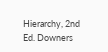Hierarchy, 2nd Ed. Downers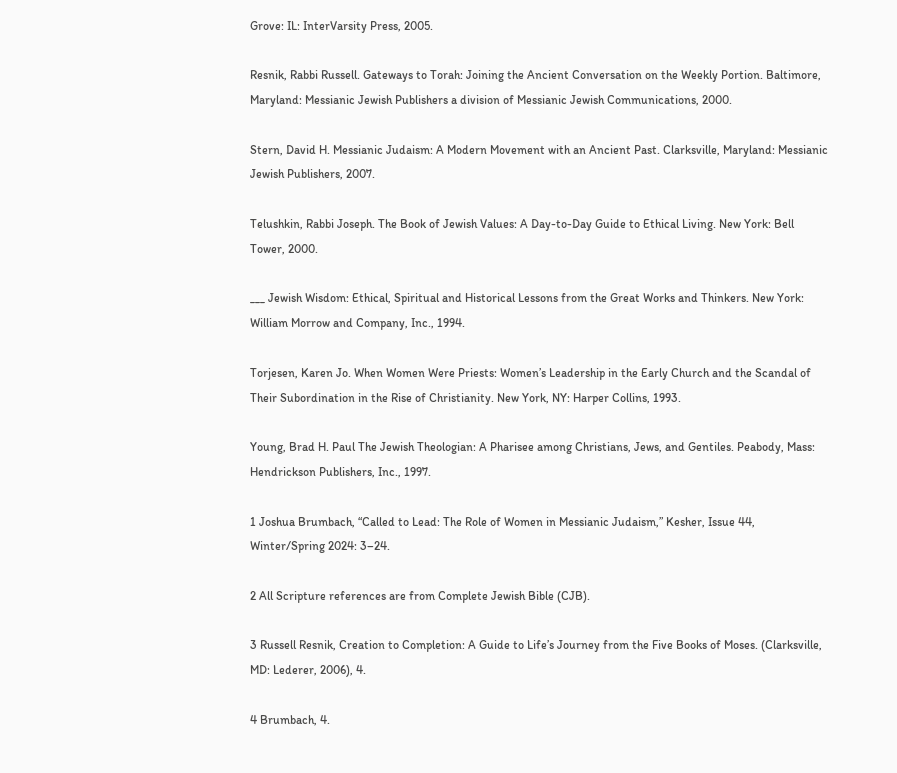Grove: IL: InterVarsity Press, 2005.

Resnik, Rabbi Russell. Gateways to Torah: Joining the Ancient Conversation on the Weekly Portion. Baltimore, Maryland: Messianic Jewish Publishers a division of Messianic Jewish Communications, 2000.

Stern, David H. Messianic Judaism: A Modern Movement with an Ancient Past. Clarksville, Maryland: Messianic Jewish Publishers, 2007.

Telushkin, Rabbi Joseph. The Book of Jewish Values: A Day-to-Day Guide to Ethical Living. New York: Bell Tower, 2000.

___ Jewish Wisdom: Ethical, Spiritual and Historical Lessons from the Great Works and Thinkers. New York: William Morrow and Company, Inc., 1994.

Torjesen, Karen Jo. When Women Were Priests: Women’s Leadership in the Early Church and the Scandal of Their Subordination in the Rise of Christianity. New York, NY: Harper Collins, 1993.

Young, Brad H. Paul The Jewish Theologian: A Pharisee among Christians, Jews, and Gentiles. Peabody, Mass: Hendrickson Publishers, Inc., 1997.

1 Joshua Brumbach, “Called to Lead: The Role of Women in Messianic Judaism,” Kesher, Issue 44, Winter/Spring 2024: 3–24.

2 All Scripture references are from Complete Jewish Bible (CJB).

3 Russell Resnik, Creation to Completion: A Guide to Life’s Journey from the Five Books of Moses. (Clarksville, MD: Lederer, 2006), 4.

4 Brumbach, 4.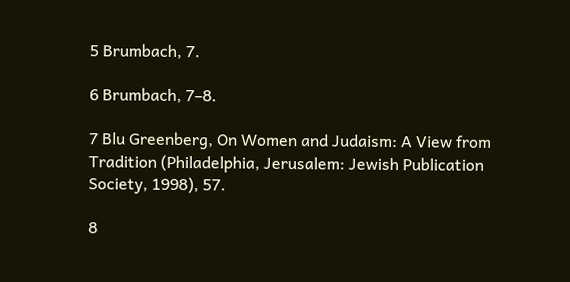5 Brumbach, 7.

6 Brumbach, 7–8.

7 Blu Greenberg, On Women and Judaism: A View from Tradition (Philadelphia, Jerusalem: Jewish Publication Society, 1998), 57.

8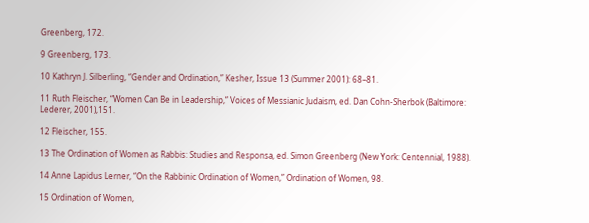Greenberg, 172.

9 Greenberg, 173.

10 Kathryn J. Silberling, “Gender and Ordination,” Kesher, Issue 13 (Summer 2001): 68–81.

11 Ruth Fleischer, “Women Can Be in Leadership,” Voices of Messianic Judaism, ed. Dan Cohn-Sherbok (Baltimore: Lederer, 2001),151.

12 Fleischer, 155.

13 The Ordination of Women as Rabbis: Studies and Responsa, ed. Simon Greenberg (New York: Centennial, 1988).

14 Anne Lapidus Lerner, “On the Rabbinic Ordination of Women,” Ordination of Women, 98.

15 Ordination of Women,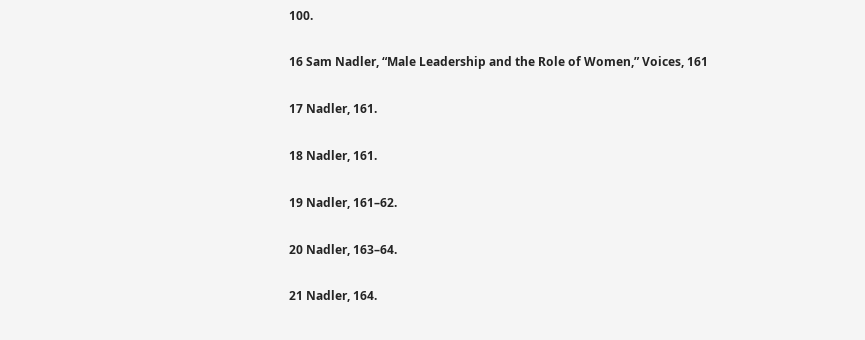100.

16 Sam Nadler, “Male Leadership and the Role of Women,” Voices, 161

17 Nadler, 161.

18 Nadler, 161.

19 Nadler, 161–62.

20 Nadler, 163–64.

21 Nadler, 164.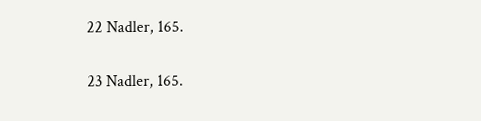22 Nadler, 165.

23 Nadler, 165.